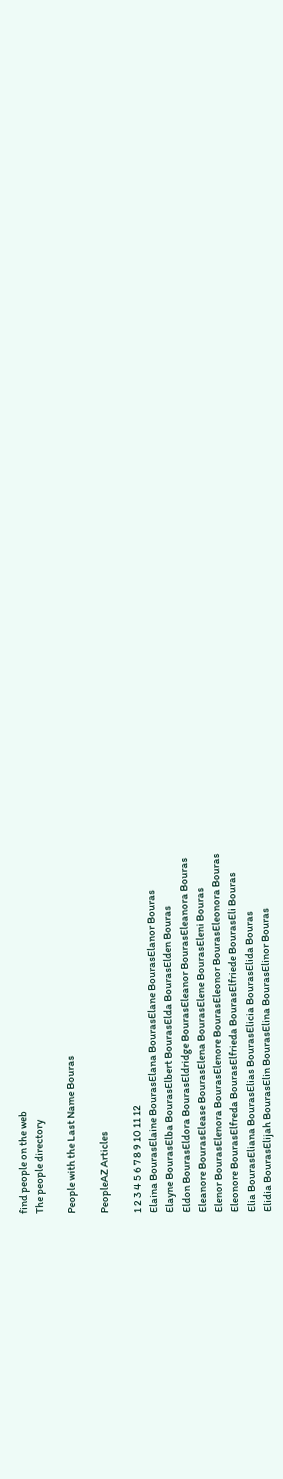find people on the web
The people directory

People with the Last Name Bouras

PeopleAZ Articles

1 2 3 4 5 6 7 8 9 10 11 12
Elaina BourasElaine BourasElana BourasElane BourasElanor Bouras
Elayne BourasElba BourasElbert BourasElda BourasElden Bouras
Eldon BourasEldora BourasEldridge BourasEleanor BourasEleanora Bouras
Eleanore BourasElease BourasElena BourasElene BourasEleni Bouras
Elenor BourasElenora BourasElenore BourasEleonor BourasEleonora Bouras
Eleonore BourasElfreda BourasElfrieda BourasElfriede BourasEli Bouras
Elia BourasEliana BourasElias BourasElicia BourasElida Bouras
Elidia BourasElijah BourasElin BourasElina BourasElinor Bouras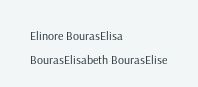Elinore BourasElisa BourasElisabeth BourasElise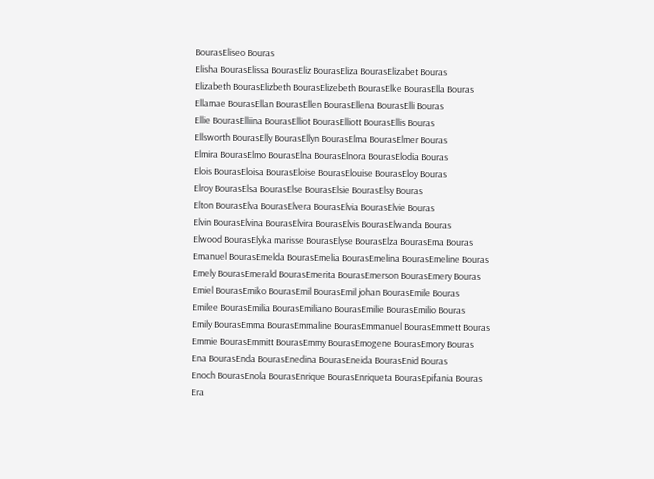BourasEliseo Bouras
Elisha BourasElissa BourasEliz BourasEliza BourasElizabet Bouras
Elizabeth BourasElizbeth BourasElizebeth BourasElke BourasElla Bouras
Ellamae BourasEllan BourasEllen BourasEllena BourasElli Bouras
Ellie BourasElliina BourasElliot BourasElliott BourasEllis Bouras
Ellsworth BourasElly BourasEllyn BourasElma BourasElmer Bouras
Elmira BourasElmo BourasElna BourasElnora BourasElodia Bouras
Elois BourasEloisa BourasEloise BourasElouise BourasEloy Bouras
Elroy BourasElsa BourasElse BourasElsie BourasElsy Bouras
Elton BourasElva BourasElvera BourasElvia BourasElvie Bouras
Elvin BourasElvina BourasElvira BourasElvis BourasElwanda Bouras
Elwood BourasElyka marisse BourasElyse BourasElza BourasEma Bouras
Emanuel BourasEmelda BourasEmelia BourasEmelina BourasEmeline Bouras
Emely BourasEmerald BourasEmerita BourasEmerson BourasEmery Bouras
Emiel BourasEmiko BourasEmil BourasEmil johan BourasEmile Bouras
Emilee BourasEmilia BourasEmiliano BourasEmilie BourasEmilio Bouras
Emily BourasEmma BourasEmmaline BourasEmmanuel BourasEmmett Bouras
Emmie BourasEmmitt BourasEmmy BourasEmogene BourasEmory Bouras
Ena BourasEnda BourasEnedina BourasEneida BourasEnid Bouras
Enoch BourasEnola BourasEnrique BourasEnriqueta BourasEpifania Bouras
Era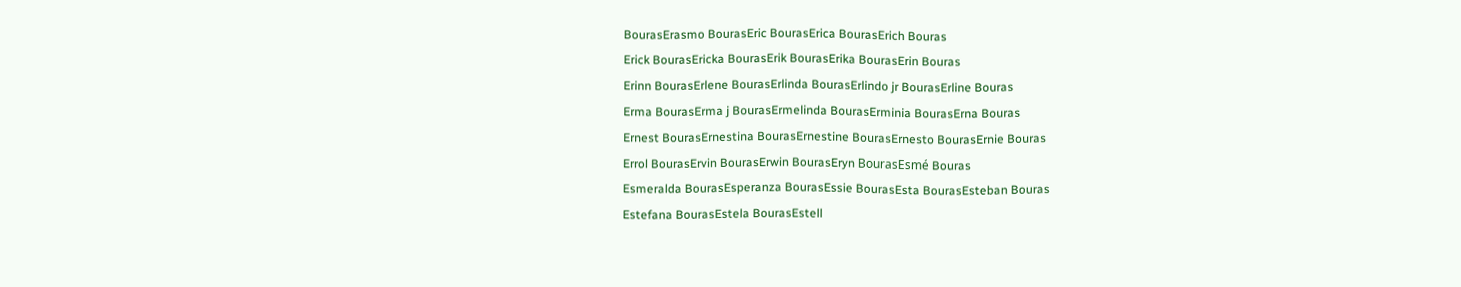BourasErasmo BourasEric BourasErica BourasErich Bouras
Erick BourasEricka BourasErik BourasErika BourasErin Bouras
Erinn BourasErlene BourasErlinda BourasErlindo jr BourasErline Bouras
Erma BourasErma j BourasErmelinda BourasErminia BourasErna Bouras
Ernest BourasErnestina BourasErnestine BourasErnesto BourasErnie Bouras
Errol BourasErvin BourasErwin BourasEryn BourasEsmé Bouras
Esmeralda BourasEsperanza BourasEssie BourasEsta BourasEsteban Bouras
Estefana BourasEstela BourasEstell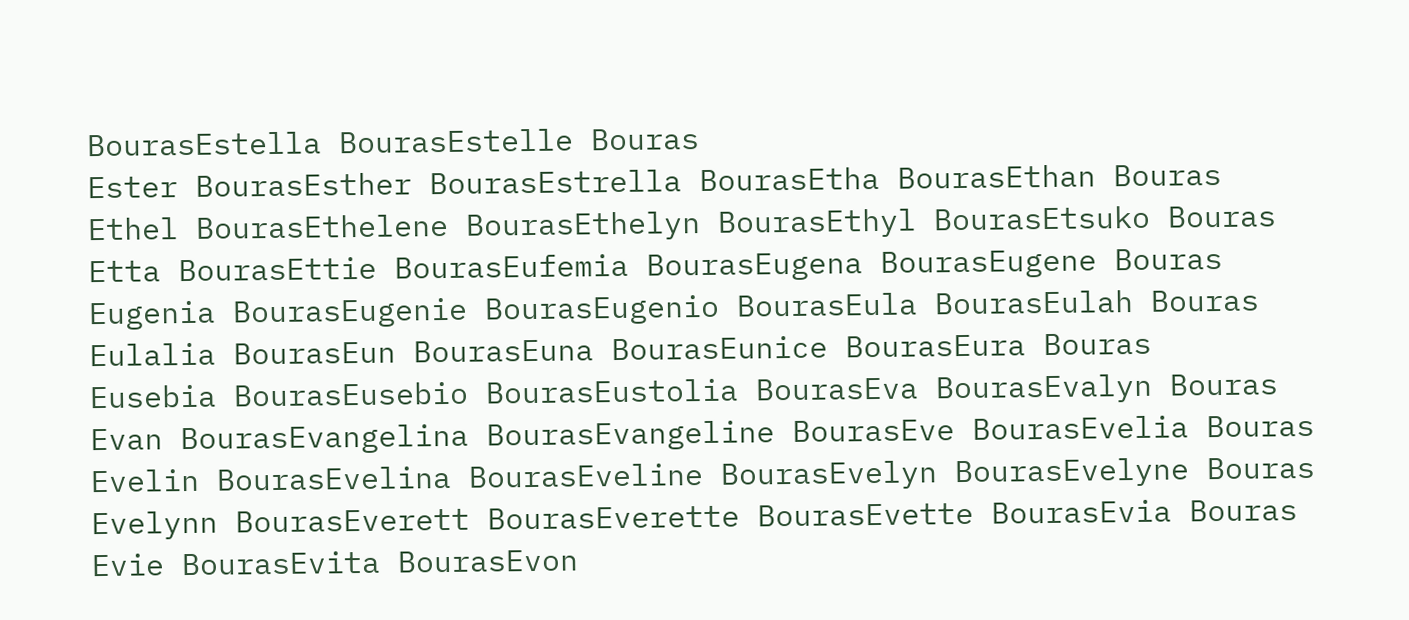BourasEstella BourasEstelle Bouras
Ester BourasEsther BourasEstrella BourasEtha BourasEthan Bouras
Ethel BourasEthelene BourasEthelyn BourasEthyl BourasEtsuko Bouras
Etta BourasEttie BourasEufemia BourasEugena BourasEugene Bouras
Eugenia BourasEugenie BourasEugenio BourasEula BourasEulah Bouras
Eulalia BourasEun BourasEuna BourasEunice BourasEura Bouras
Eusebia BourasEusebio BourasEustolia BourasEva BourasEvalyn Bouras
Evan BourasEvangelina BourasEvangeline BourasEve BourasEvelia Bouras
Evelin BourasEvelina BourasEveline BourasEvelyn BourasEvelyne Bouras
Evelynn BourasEverett BourasEverette BourasEvette BourasEvia Bouras
Evie BourasEvita BourasEvon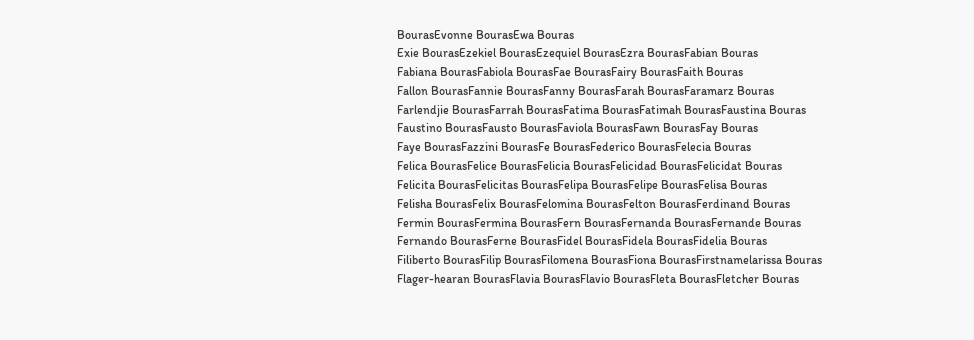BourasEvonne BourasEwa Bouras
Exie BourasEzekiel BourasEzequiel BourasEzra BourasFabian Bouras
Fabiana BourasFabiola BourasFae BourasFairy BourasFaith Bouras
Fallon BourasFannie BourasFanny BourasFarah BourasFaramarz Bouras
Farlendjie BourasFarrah BourasFatima BourasFatimah BourasFaustina Bouras
Faustino BourasFausto BourasFaviola BourasFawn BourasFay Bouras
Faye BourasFazzini BourasFe BourasFederico BourasFelecia Bouras
Felica BourasFelice BourasFelicia BourasFelicidad BourasFelicidat Bouras
Felicita BourasFelicitas BourasFelipa BourasFelipe BourasFelisa Bouras
Felisha BourasFelix BourasFelomina BourasFelton BourasFerdinand Bouras
Fermin BourasFermina BourasFern BourasFernanda BourasFernande Bouras
Fernando BourasFerne BourasFidel BourasFidela BourasFidelia Bouras
Filiberto BourasFilip BourasFilomena BourasFiona BourasFirstnamelarissa Bouras
Flager-hearan BourasFlavia BourasFlavio BourasFleta BourasFletcher Bouras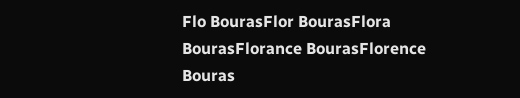Flo BourasFlor BourasFlora BourasFlorance BourasFlorence Bouras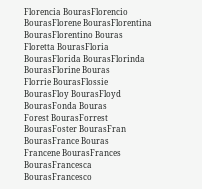Florencia BourasFlorencio BourasFlorene BourasFlorentina BourasFlorentino Bouras
Floretta BourasFloria BourasFlorida BourasFlorinda BourasFlorine Bouras
Florrie BourasFlossie BourasFloy BourasFloyd BourasFonda Bouras
Forest BourasForrest BourasFoster BourasFran BourasFrance Bouras
Francene BourasFrances BourasFrancesca BourasFrancesco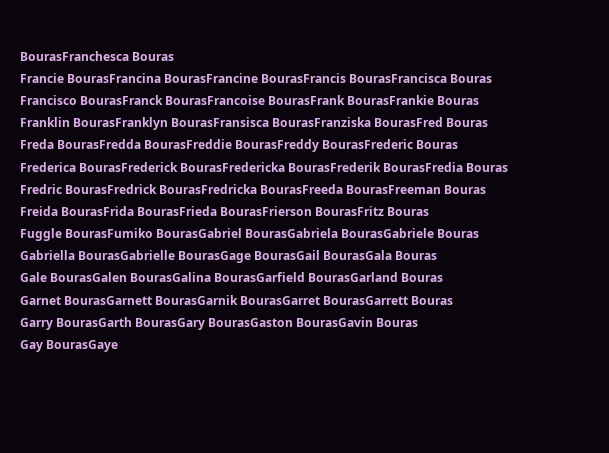BourasFranchesca Bouras
Francie BourasFrancina BourasFrancine BourasFrancis BourasFrancisca Bouras
Francisco BourasFranck BourasFrancoise BourasFrank BourasFrankie Bouras
Franklin BourasFranklyn BourasFransisca BourasFranziska BourasFred Bouras
Freda BourasFredda BourasFreddie BourasFreddy BourasFrederic Bouras
Frederica BourasFrederick BourasFredericka BourasFrederik BourasFredia Bouras
Fredric BourasFredrick BourasFredricka BourasFreeda BourasFreeman Bouras
Freida BourasFrida BourasFrieda BourasFrierson BourasFritz Bouras
Fuggle BourasFumiko BourasGabriel BourasGabriela BourasGabriele Bouras
Gabriella BourasGabrielle BourasGage BourasGail BourasGala Bouras
Gale BourasGalen BourasGalina BourasGarfield BourasGarland Bouras
Garnet BourasGarnett BourasGarnik BourasGarret BourasGarrett Bouras
Garry BourasGarth BourasGary BourasGaston BourasGavin Bouras
Gay BourasGaye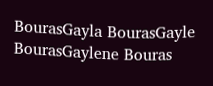BourasGayla BourasGayle BourasGaylene Bouras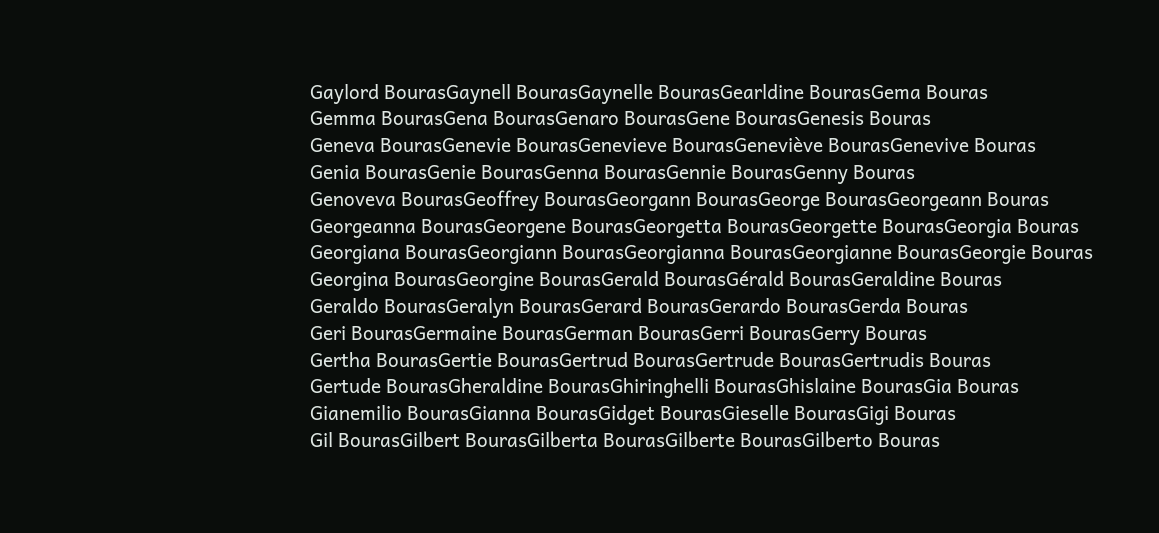Gaylord BourasGaynell BourasGaynelle BourasGearldine BourasGema Bouras
Gemma BourasGena BourasGenaro BourasGene BourasGenesis Bouras
Geneva BourasGenevie BourasGenevieve BourasGeneviève BourasGenevive Bouras
Genia BourasGenie BourasGenna BourasGennie BourasGenny Bouras
Genoveva BourasGeoffrey BourasGeorgann BourasGeorge BourasGeorgeann Bouras
Georgeanna BourasGeorgene BourasGeorgetta BourasGeorgette BourasGeorgia Bouras
Georgiana BourasGeorgiann BourasGeorgianna BourasGeorgianne BourasGeorgie Bouras
Georgina BourasGeorgine BourasGerald BourasGérald BourasGeraldine Bouras
Geraldo BourasGeralyn BourasGerard BourasGerardo BourasGerda Bouras
Geri BourasGermaine BourasGerman BourasGerri BourasGerry Bouras
Gertha BourasGertie BourasGertrud BourasGertrude BourasGertrudis Bouras
Gertude BourasGheraldine BourasGhiringhelli BourasGhislaine BourasGia Bouras
Gianemilio BourasGianna BourasGidget BourasGieselle BourasGigi Bouras
Gil BourasGilbert BourasGilberta BourasGilberte BourasGilberto Bouras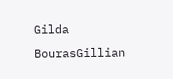Gilda BourasGillian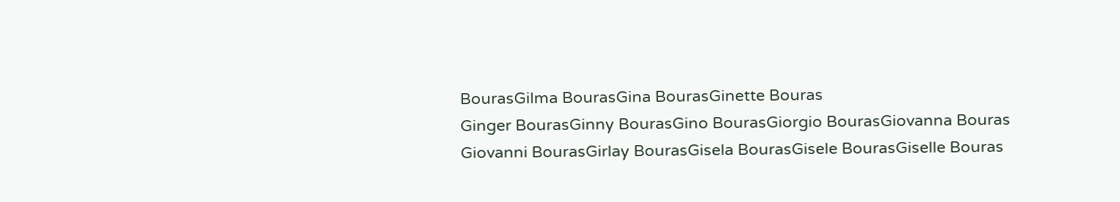BourasGilma BourasGina BourasGinette Bouras
Ginger BourasGinny BourasGino BourasGiorgio BourasGiovanna Bouras
Giovanni BourasGirlay BourasGisela BourasGisele BourasGiselle Bouras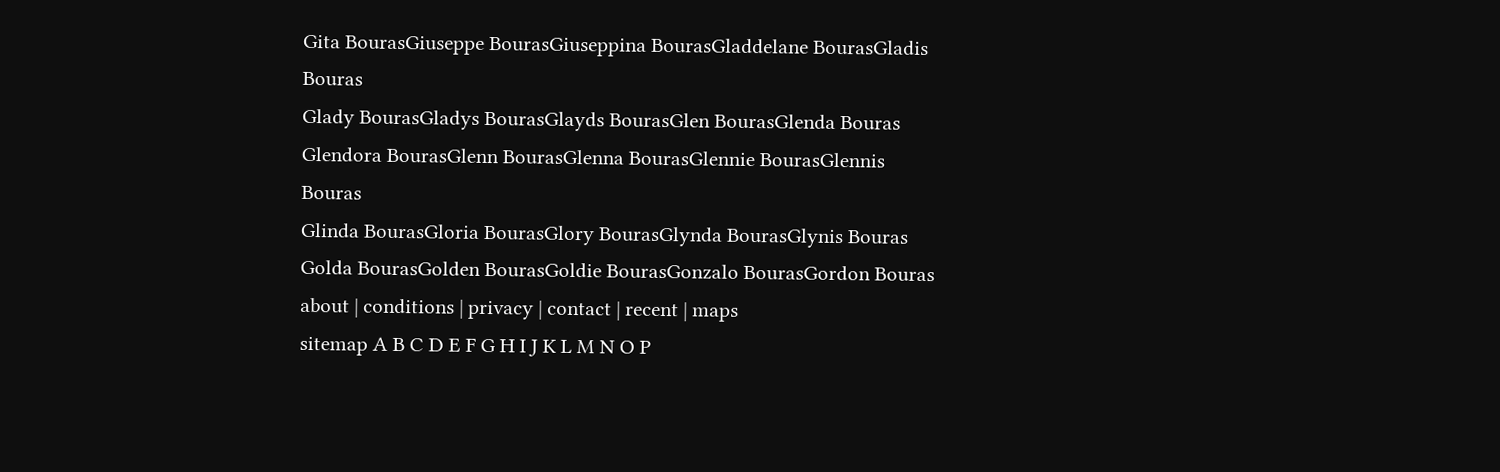Gita BourasGiuseppe BourasGiuseppina BourasGladdelane BourasGladis Bouras
Glady BourasGladys BourasGlayds BourasGlen BourasGlenda Bouras
Glendora BourasGlenn BourasGlenna BourasGlennie BourasGlennis Bouras
Glinda BourasGloria BourasGlory BourasGlynda BourasGlynis Bouras
Golda BourasGolden BourasGoldie BourasGonzalo BourasGordon Bouras
about | conditions | privacy | contact | recent | maps
sitemap A B C D E F G H I J K L M N O P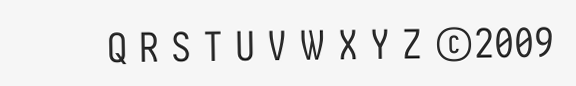Q R S T U V W X Y Z ©2009